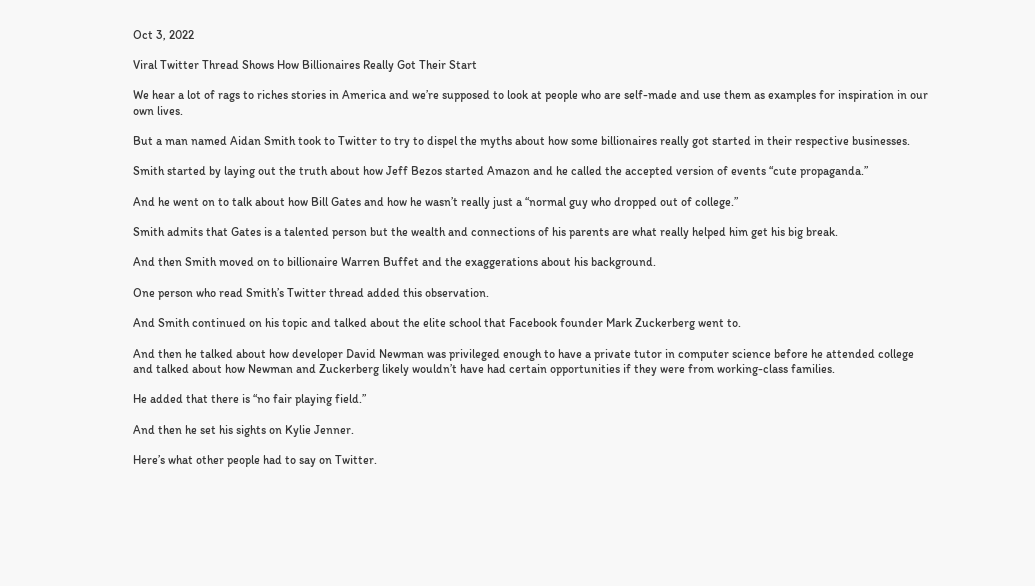Oct 3, 2022

Viral Twitter Thread Shows How Billionaires Really Got Their Start

We hear a lot of rags to riches stories in America and we’re supposed to look at people who are self-made and use them as examples for inspiration in our own lives.

But a man named Aidan Smith took to Twitter to try to dispel the myths about how some billionaires really got started in their respective businesses.

Smith started by laying out the truth about how Jeff Bezos started Amazon and he called the accepted version of events “cute propaganda.”

And he went on to talk about how Bill Gates and how he wasn’t really just a “normal guy who dropped out of college.”

Smith admits that Gates is a talented person but the wealth and connections of his parents are what really helped him get his big break.

And then Smith moved on to billionaire Warren Buffet and the exaggerations about his background.

One person who read Smith’s Twitter thread added this observation.

And Smith continued on his topic and talked about the elite school that Facebook founder Mark Zuckerberg went to.

And then he talked about how developer David Newman was privileged enough to have a private tutor in computer science before he attended college and talked about how Newman and Zuckerberg likely wouldn’t have had certain opportunities if they were from working-class families.

He added that there is “no fair playing field.”

And then he set his sights on Kylie Jenner.

Here’s what other people had to say on Twitter.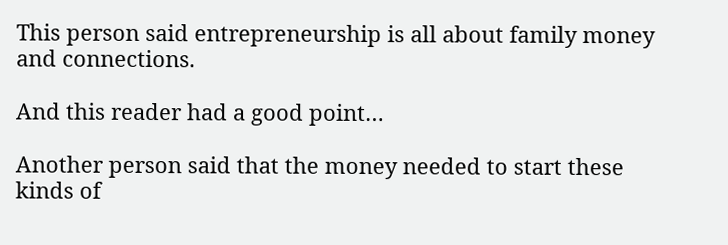This person said entrepreneurship is all about family money and connections.

And this reader had a good point…

Another person said that the money needed to start these kinds of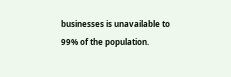businesses is unavailable to 99% of the population.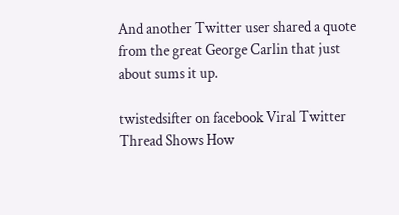And another Twitter user shared a quote from the great George Carlin that just about sums it up.

twistedsifter on facebook Viral Twitter Thread Shows How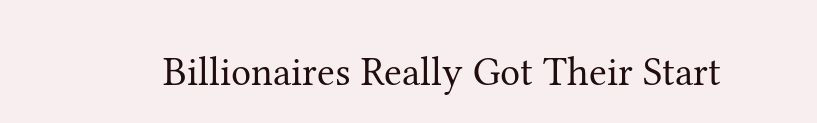Billionaires Really Got Their Start